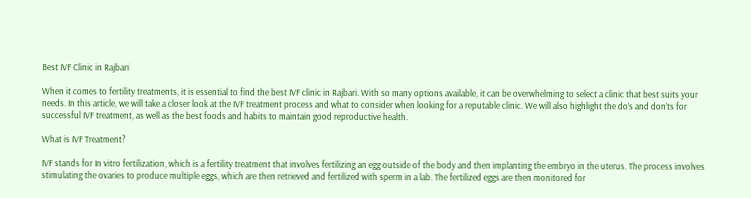Best IVF Clinic in Rajbari

When it comes to fertility treatments, it is essential to find the best IVF clinic in Rajbari. With so many options available, it can be overwhelming to select a clinic that best suits your needs. In this article, we will take a closer look at the IVF treatment process and what to consider when looking for a reputable clinic. We will also highlight the do’s and don’ts for successful IVF treatment, as well as the best foods and habits to maintain good reproductive health.

What is IVF Treatment?

IVF stands for In vitro fertilization, which is a fertility treatment that involves fertilizing an egg outside of the body and then implanting the embryo in the uterus. The process involves stimulating the ovaries to produce multiple eggs, which are then retrieved and fertilized with sperm in a lab. The fertilized eggs are then monitored for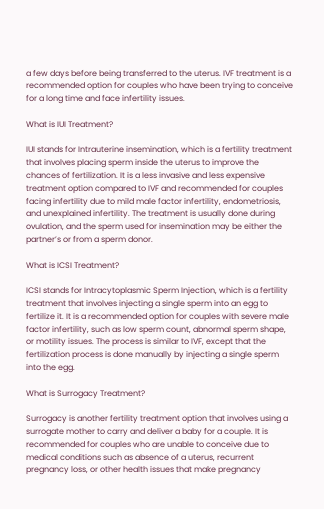a few days before being transferred to the uterus. IVF treatment is a recommended option for couples who have been trying to conceive for a long time and face infertility issues.

What is IUI Treatment?

IUI stands for Intrauterine insemination, which is a fertility treatment that involves placing sperm inside the uterus to improve the chances of fertilization. It is a less invasive and less expensive treatment option compared to IVF and recommended for couples facing infertility due to mild male factor infertility, endometriosis, and unexplained infertility. The treatment is usually done during ovulation, and the sperm used for insemination may be either the partner’s or from a sperm donor.

What is ICSI Treatment?

ICSI stands for Intracytoplasmic Sperm Injection, which is a fertility treatment that involves injecting a single sperm into an egg to fertilize it. It is a recommended option for couples with severe male factor infertility, such as low sperm count, abnormal sperm shape, or motility issues. The process is similar to IVF, except that the fertilization process is done manually by injecting a single sperm into the egg.

What is Surrogacy Treatment?

Surrogacy is another fertility treatment option that involves using a surrogate mother to carry and deliver a baby for a couple. It is recommended for couples who are unable to conceive due to medical conditions such as absence of a uterus, recurrent pregnancy loss, or other health issues that make pregnancy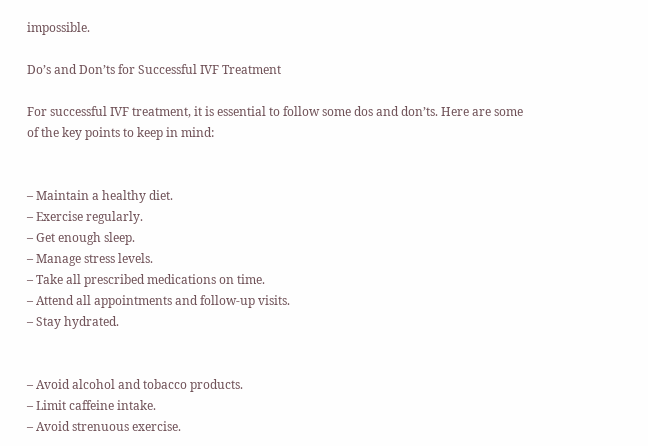impossible.

Do’s and Don’ts for Successful IVF Treatment

For successful IVF treatment, it is essential to follow some dos and don’ts. Here are some of the key points to keep in mind:


– Maintain a healthy diet.
– Exercise regularly.
– Get enough sleep.
– Manage stress levels.
– Take all prescribed medications on time.
– Attend all appointments and follow-up visits.
– Stay hydrated.


– Avoid alcohol and tobacco products.
– Limit caffeine intake.
– Avoid strenuous exercise.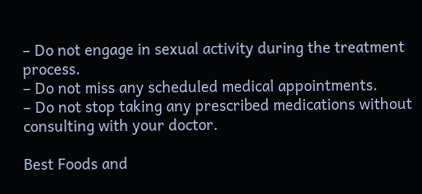– Do not engage in sexual activity during the treatment process.
– Do not miss any scheduled medical appointments.
– Do not stop taking any prescribed medications without consulting with your doctor.

Best Foods and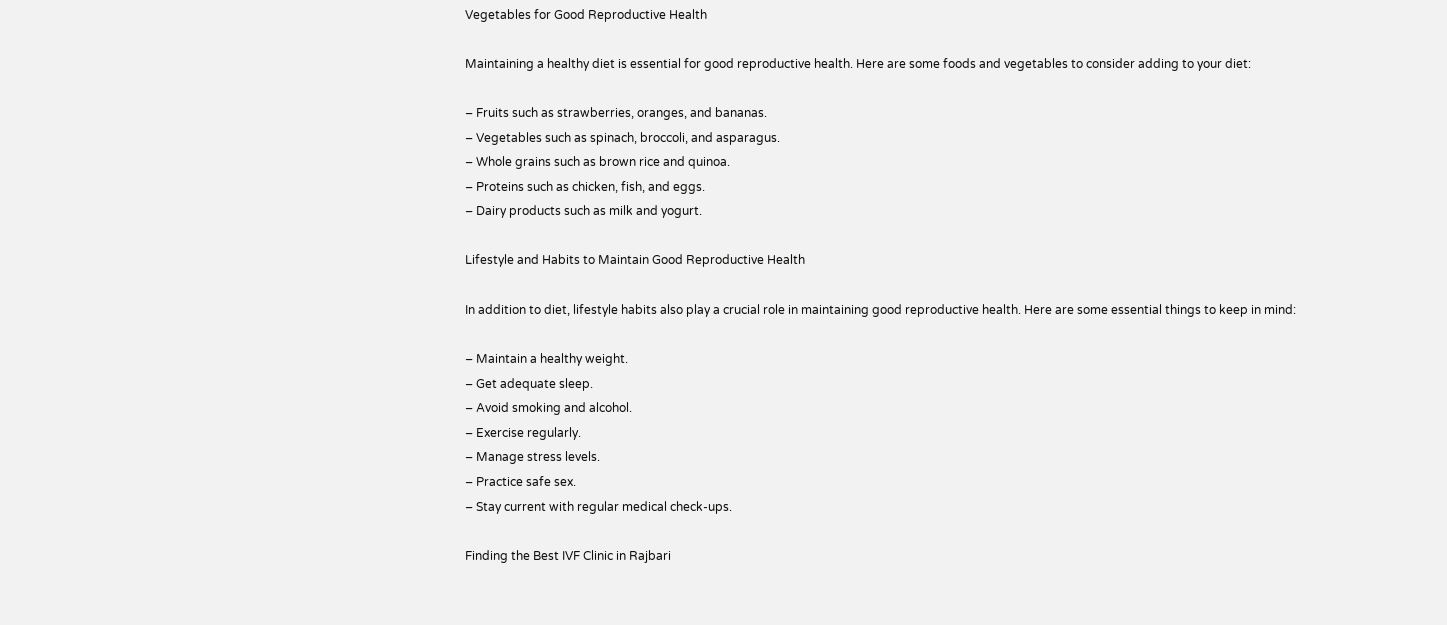Vegetables for Good Reproductive Health

Maintaining a healthy diet is essential for good reproductive health. Here are some foods and vegetables to consider adding to your diet:

– Fruits such as strawberries, oranges, and bananas.
– Vegetables such as spinach, broccoli, and asparagus.
– Whole grains such as brown rice and quinoa.
– Proteins such as chicken, fish, and eggs.
– Dairy products such as milk and yogurt.

Lifestyle and Habits to Maintain Good Reproductive Health

In addition to diet, lifestyle habits also play a crucial role in maintaining good reproductive health. Here are some essential things to keep in mind:

– Maintain a healthy weight.
– Get adequate sleep.
– Avoid smoking and alcohol.
– Exercise regularly.
– Manage stress levels.
– Practice safe sex.
– Stay current with regular medical check-ups.

Finding the Best IVF Clinic in Rajbari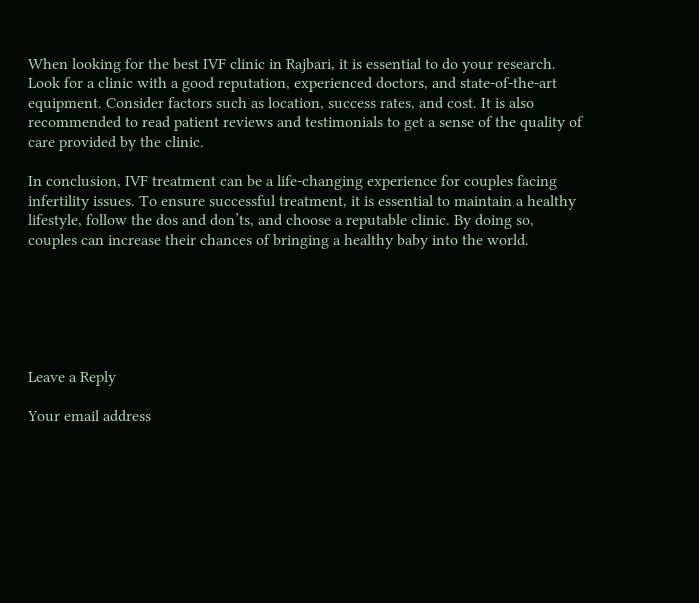When looking for the best IVF clinic in Rajbari, it is essential to do your research. Look for a clinic with a good reputation, experienced doctors, and state-of-the-art equipment. Consider factors such as location, success rates, and cost. It is also recommended to read patient reviews and testimonials to get a sense of the quality of care provided by the clinic.

In conclusion, IVF treatment can be a life-changing experience for couples facing infertility issues. To ensure successful treatment, it is essential to maintain a healthy lifestyle, follow the dos and don’ts, and choose a reputable clinic. By doing so, couples can increase their chances of bringing a healthy baby into the world.






Leave a Reply

Your email address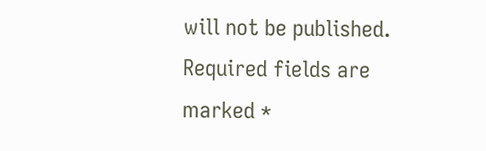will not be published. Required fields are marked *